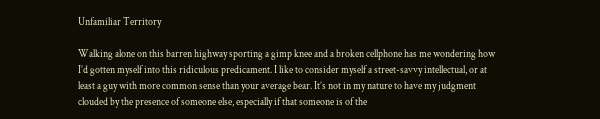Unfamiliar Territory

Walking alone on this barren highway sporting a gimp knee and a broken cellphone has me wondering how I’d gotten myself into this ridiculous predicament. I like to consider myself a street-savvy intellectual, or at least a guy with more common sense than your average bear. It’s not in my nature to have my judgment clouded by the presence of someone else, especially if that someone is of the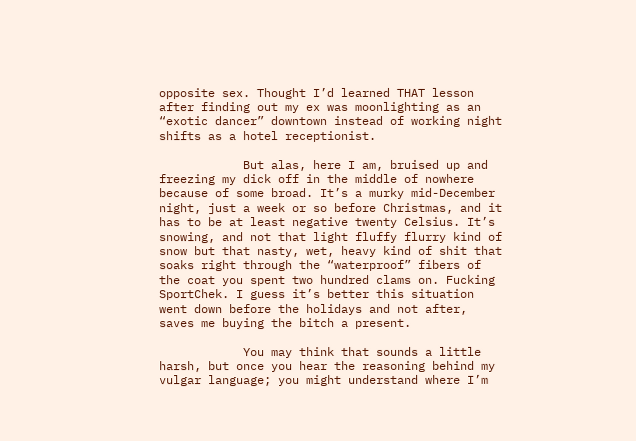opposite sex. Thought I’d learned THAT lesson after finding out my ex was moonlighting as an “exotic dancer” downtown instead of working night shifts as a hotel receptionist.

            But alas, here I am, bruised up and freezing my dick off in the middle of nowhere because of some broad. It’s a murky mid-December night, just a week or so before Christmas, and it has to be at least negative twenty Celsius. It’s snowing, and not that light fluffy flurry kind of snow but that nasty, wet, heavy kind of shit that soaks right through the “waterproof” fibers of the coat you spent two hundred clams on. Fucking SportChek. I guess it’s better this situation went down before the holidays and not after, saves me buying the bitch a present.

            You may think that sounds a little harsh, but once you hear the reasoning behind my vulgar language; you might understand where I’m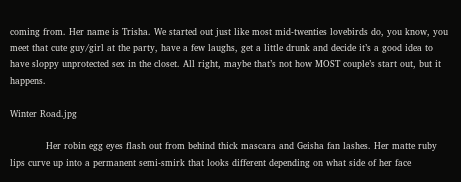coming from. Her name is Trisha. We started out just like most mid-twenties lovebirds do, you know, you meet that cute guy/girl at the party, have a few laughs, get a little drunk and decide it’s a good idea to have sloppy unprotected sex in the closet. All right, maybe that’s not how MOST couple’s start out, but it happens.

Winter Road.jpg

            Her robin egg eyes flash out from behind thick mascara and Geisha fan lashes. Her matte ruby lips curve up into a permanent semi-smirk that looks different depending on what side of her face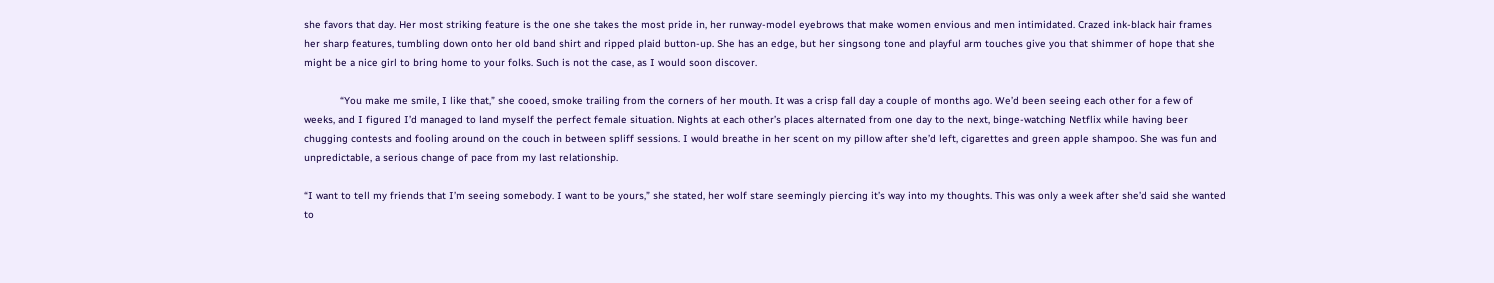she favors that day. Her most striking feature is the one she takes the most pride in, her runway-model eyebrows that make women envious and men intimidated. Crazed ink-black hair frames her sharp features, tumbling down onto her old band shirt and ripped plaid button-up. She has an edge, but her singsong tone and playful arm touches give you that shimmer of hope that she might be a nice girl to bring home to your folks. Such is not the case, as I would soon discover.

            “You make me smile, I like that,” she cooed, smoke trailing from the corners of her mouth. It was a crisp fall day a couple of months ago. We’d been seeing each other for a few of weeks, and I figured I’d managed to land myself the perfect female situation. Nights at each other’s places alternated from one day to the next, binge-watching Netflix while having beer chugging contests and fooling around on the couch in between spliff sessions. I would breathe in her scent on my pillow after she’d left, cigarettes and green apple shampoo. She was fun and unpredictable, a serious change of pace from my last relationship.

“I want to tell my friends that I’m seeing somebody. I want to be yours,” she stated, her wolf stare seemingly piercing it’s way into my thoughts. This was only a week after she’d said she wanted to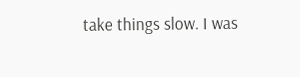take things slow. I was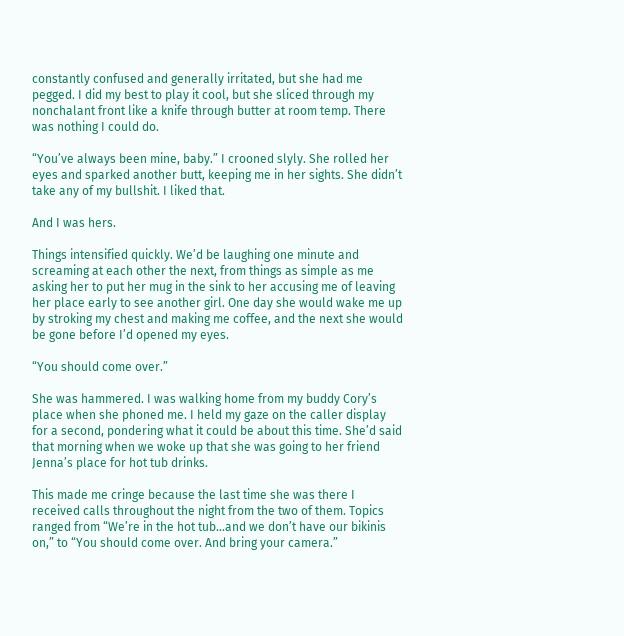constantly confused and generally irritated, but she had me pegged. I did my best to play it cool, but she sliced through my nonchalant front like a knife through butter at room temp. There was nothing I could do.

“You’ve always been mine, baby.” I crooned slyly. She rolled her eyes and sparked another butt, keeping me in her sights. She didn’t take any of my bullshit. I liked that.

And I was hers.

Things intensified quickly. We’d be laughing one minute and screaming at each other the next, from things as simple as me asking her to put her mug in the sink to her accusing me of leaving her place early to see another girl. One day she would wake me up by stroking my chest and making me coffee, and the next she would be gone before I’d opened my eyes.

“You should come over.”

She was hammered. I was walking home from my buddy Cory’s place when she phoned me. I held my gaze on the caller display for a second, pondering what it could be about this time. She’d said that morning when we woke up that she was going to her friend Jenna’s place for hot tub drinks.

This made me cringe because the last time she was there I received calls throughout the night from the two of them. Topics ranged from “We’re in the hot tub…and we don’t have our bikinis on,” to “You should come over. And bring your camera.”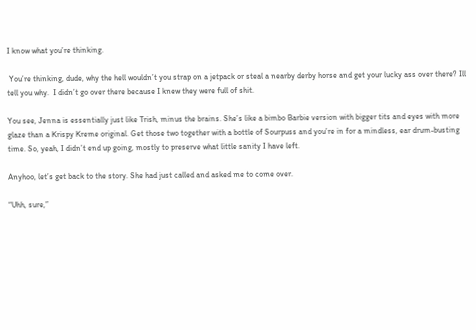I know what you’re thinking.

 You’re thinking, dude, why the hell wouldn’t you strap on a jetpack or steal a nearby derby horse and get your lucky ass over there? Ill tell you why.  I didn’t go over there because I knew they were full of shit.

You see, Jenna is essentially just like Trish, minus the brains. She’s like a bimbo Barbie version with bigger tits and eyes with more glaze than a Krispy Kreme original. Get those two together with a bottle of Sourpuss and you’re in for a mindless, ear drum-busting time. So, yeah, I didn’t end up going, mostly to preserve what little sanity I have left.

Anyhoo, let’s get back to the story. She had just called and asked me to come over.

“Uhh, sure,”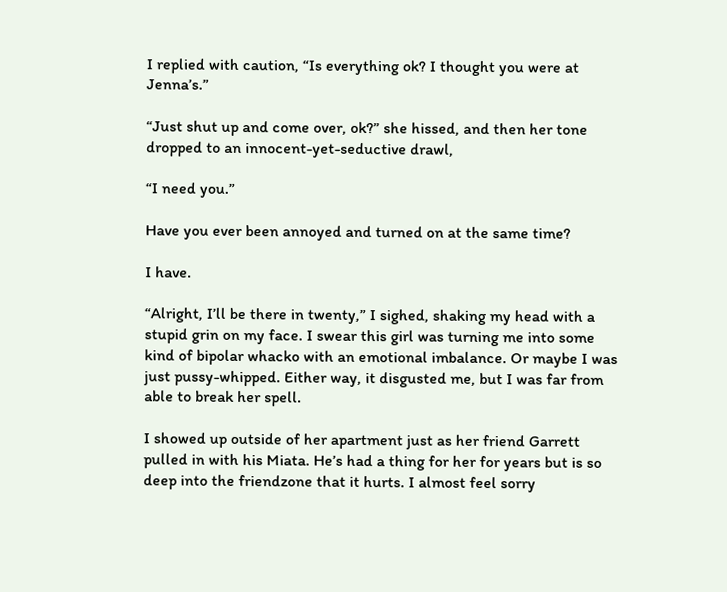I replied with caution, “Is everything ok? I thought you were at Jenna’s.”

“Just shut up and come over, ok?” she hissed, and then her tone dropped to an innocent-yet-seductive drawl,

“I need you.”

Have you ever been annoyed and turned on at the same time?

I have.

“Alright, I’ll be there in twenty,” I sighed, shaking my head with a stupid grin on my face. I swear this girl was turning me into some kind of bipolar whacko with an emotional imbalance. Or maybe I was just pussy-whipped. Either way, it disgusted me, but I was far from able to break her spell.

I showed up outside of her apartment just as her friend Garrett pulled in with his Miata. He’s had a thing for her for years but is so deep into the friendzone that it hurts. I almost feel sorry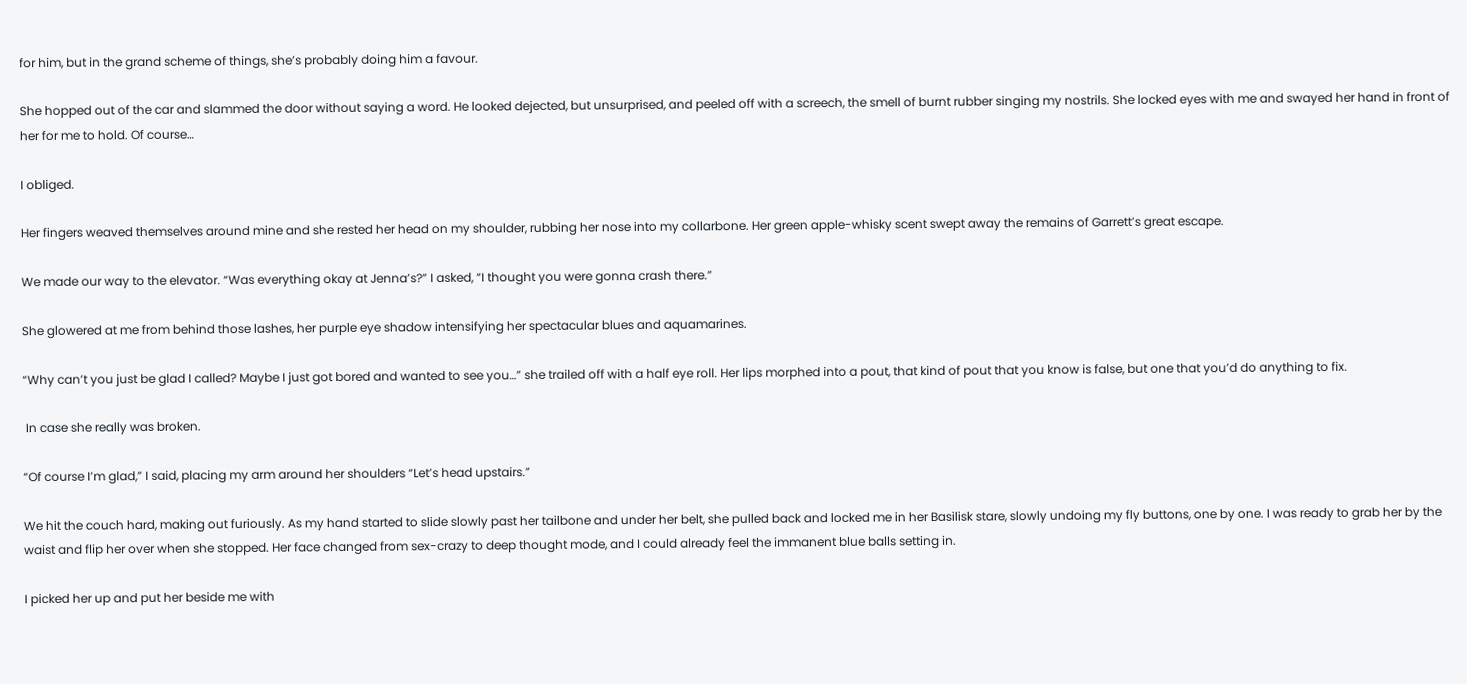for him, but in the grand scheme of things, she’s probably doing him a favour.

She hopped out of the car and slammed the door without saying a word. He looked dejected, but unsurprised, and peeled off with a screech, the smell of burnt rubber singing my nostrils. She locked eyes with me and swayed her hand in front of her for me to hold. Of course…

I obliged.

Her fingers weaved themselves around mine and she rested her head on my shoulder, rubbing her nose into my collarbone. Her green apple-whisky scent swept away the remains of Garrett’s great escape.

We made our way to the elevator. “Was everything okay at Jenna’s?” I asked, “I thought you were gonna crash there.”

She glowered at me from behind those lashes, her purple eye shadow intensifying her spectacular blues and aquamarines.

“Why can’t you just be glad I called? Maybe I just got bored and wanted to see you…” she trailed off with a half eye roll. Her lips morphed into a pout, that kind of pout that you know is false, but one that you’d do anything to fix.

 In case she really was broken.

“Of course I’m glad,” I said, placing my arm around her shoulders “Let’s head upstairs.”

We hit the couch hard, making out furiously. As my hand started to slide slowly past her tailbone and under her belt, she pulled back and locked me in her Basilisk stare, slowly undoing my fly buttons, one by one. I was ready to grab her by the waist and flip her over when she stopped. Her face changed from sex-crazy to deep thought mode, and I could already feel the immanent blue balls setting in.

I picked her up and put her beside me with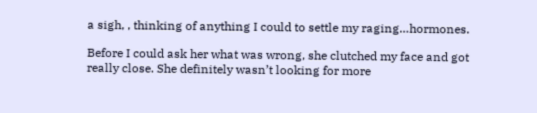a sigh, , thinking of anything I could to settle my raging…hormones.

Before I could ask her what was wrong, she clutched my face and got really close. She definitely wasn’t looking for more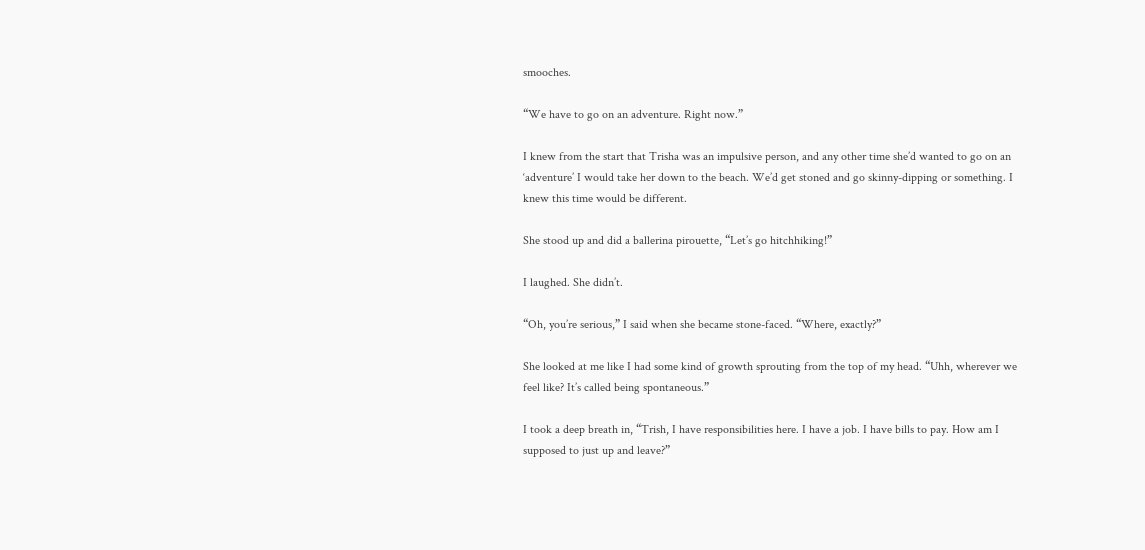smooches.

“We have to go on an adventure. Right now.”

I knew from the start that Trisha was an impulsive person, and any other time she’d wanted to go on an ‘adventure’ I would take her down to the beach. We’d get stoned and go skinny-dipping or something. I knew this time would be different.

She stood up and did a ballerina pirouette, “Let’s go hitchhiking!”

I laughed. She didn’t.

“Oh, you’re serious,” I said when she became stone-faced. “Where, exactly?”

She looked at me like I had some kind of growth sprouting from the top of my head. “Uhh, wherever we feel like? It’s called being spontaneous.”

I took a deep breath in, “Trish, I have responsibilities here. I have a job. I have bills to pay. How am I supposed to just up and leave?”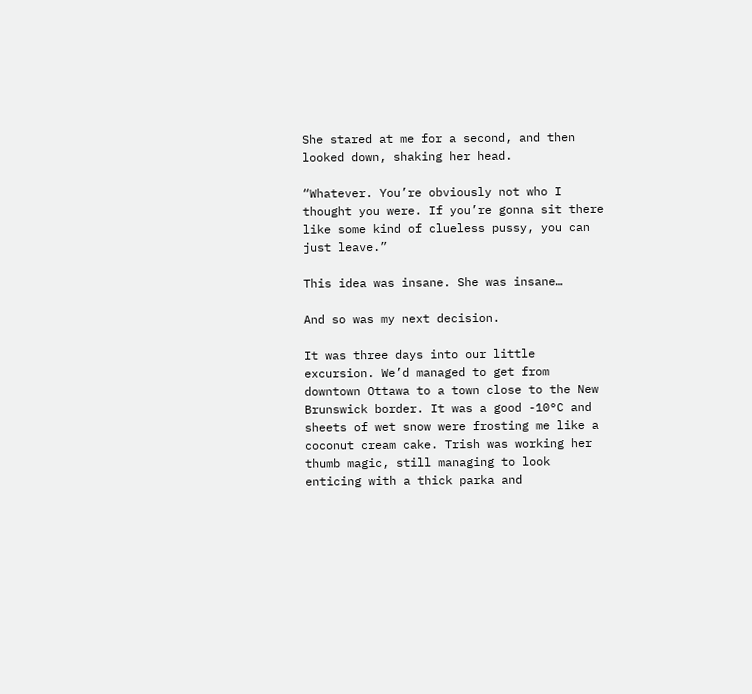She stared at me for a second, and then looked down, shaking her head.

“Whatever. You’re obviously not who I thought you were. If you’re gonna sit there like some kind of clueless pussy, you can just leave.”

This idea was insane. She was insane…

And so was my next decision.

It was three days into our little excursion. We’d managed to get from downtown Ottawa to a town close to the New Brunswick border. It was a good -10°C and sheets of wet snow were frosting me like a coconut cream cake. Trish was working her thumb magic, still managing to look enticing with a thick parka and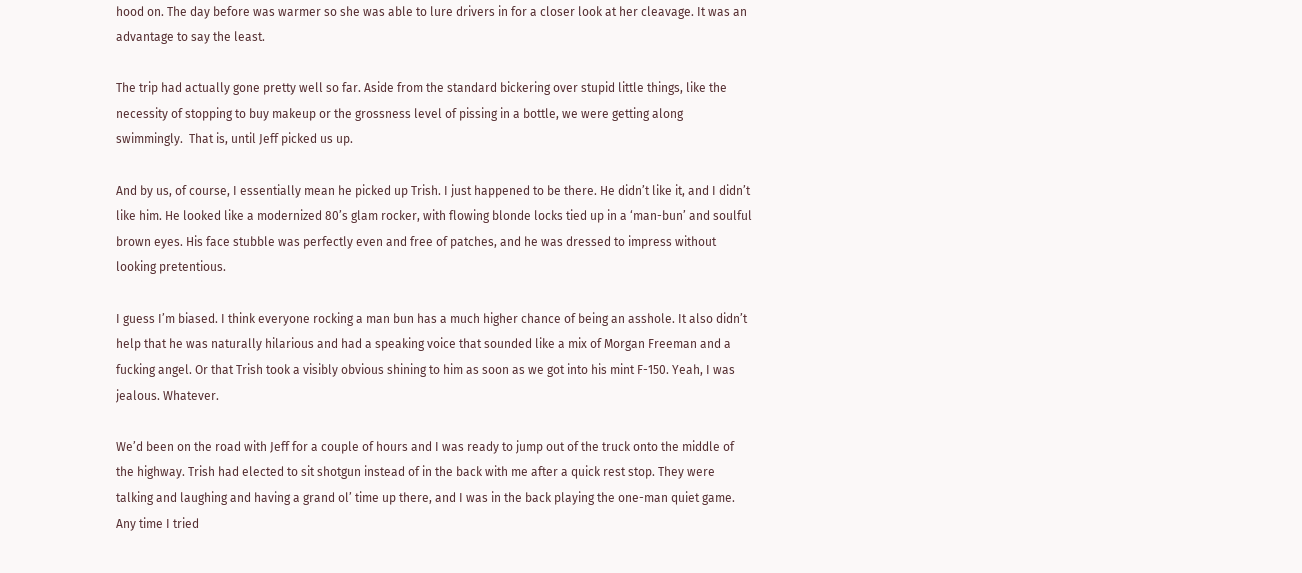hood on. The day before was warmer so she was able to lure drivers in for a closer look at her cleavage. It was an advantage to say the least.

The trip had actually gone pretty well so far. Aside from the standard bickering over stupid little things, like the necessity of stopping to buy makeup or the grossness level of pissing in a bottle, we were getting along swimmingly.  That is, until Jeff picked us up.

And by us, of course, I essentially mean he picked up Trish. I just happened to be there. He didn’t like it, and I didn’t like him. He looked like a modernized 80’s glam rocker, with flowing blonde locks tied up in a ‘man-bun’ and soulful brown eyes. His face stubble was perfectly even and free of patches, and he was dressed to impress without looking pretentious.

I guess I’m biased. I think everyone rocking a man bun has a much higher chance of being an asshole. It also didn’t help that he was naturally hilarious and had a speaking voice that sounded like a mix of Morgan Freeman and a fucking angel. Or that Trish took a visibly obvious shining to him as soon as we got into his mint F-150. Yeah, I was jealous. Whatever.

We’d been on the road with Jeff for a couple of hours and I was ready to jump out of the truck onto the middle of the highway. Trish had elected to sit shotgun instead of in the back with me after a quick rest stop. They were talking and laughing and having a grand ol’ time up there, and I was in the back playing the one-man quiet game. Any time I tried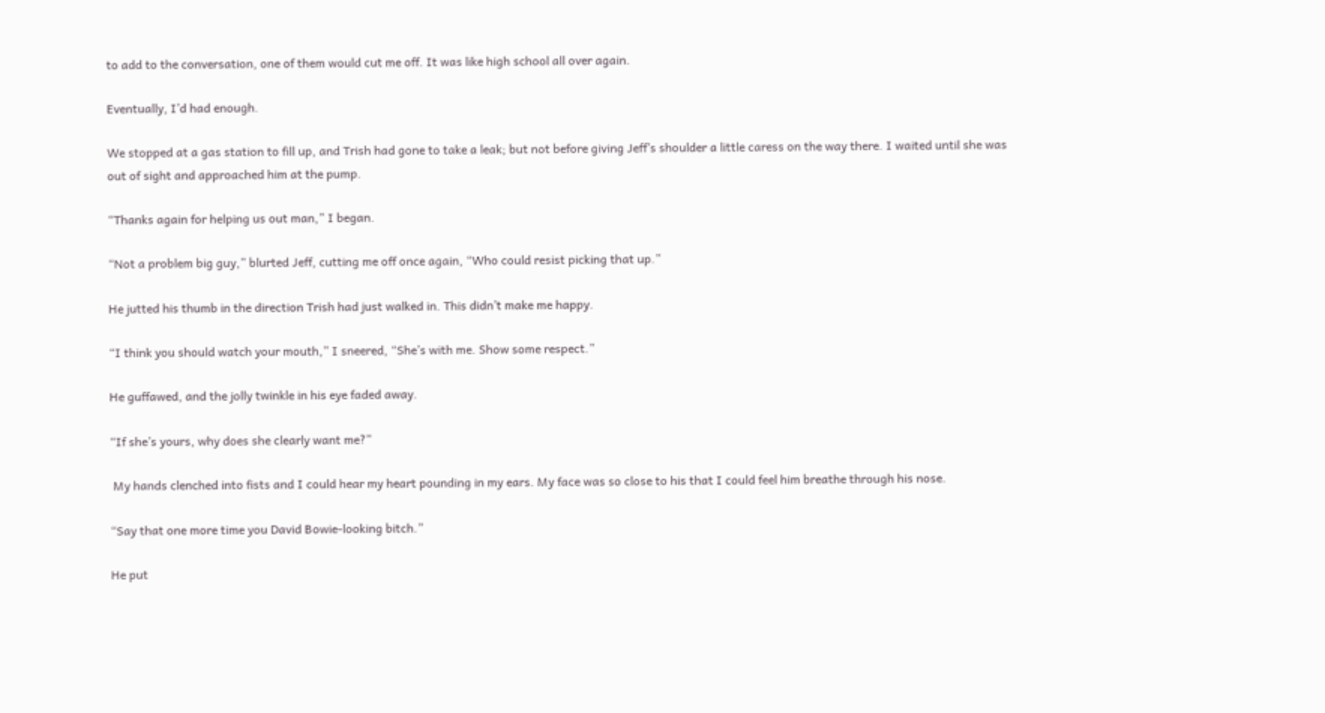to add to the conversation, one of them would cut me off. It was like high school all over again.

Eventually, I’d had enough.

We stopped at a gas station to fill up, and Trish had gone to take a leak; but not before giving Jeff’s shoulder a little caress on the way there. I waited until she was out of sight and approached him at the pump.

“Thanks again for helping us out man,” I began.

“Not a problem big guy,” blurted Jeff, cutting me off once again, “Who could resist picking that up.”

He jutted his thumb in the direction Trish had just walked in. This didn’t make me happy.

“I think you should watch your mouth,” I sneered, “She’s with me. Show some respect.”

He guffawed, and the jolly twinkle in his eye faded away.

“If she’s yours, why does she clearly want me?”

 My hands clenched into fists and I could hear my heart pounding in my ears. My face was so close to his that I could feel him breathe through his nose.

“Say that one more time you David Bowie-looking bitch.”

He put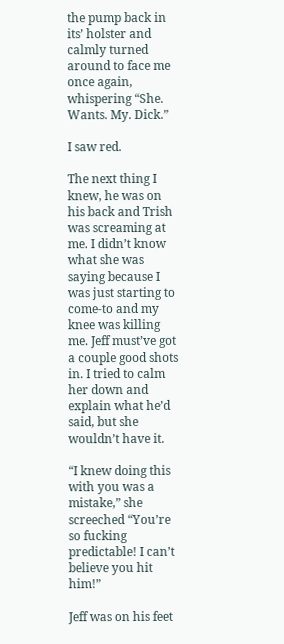the pump back in its’ holster and calmly turned around to face me once again, whispering “She. Wants. My. Dick.”

I saw red.

The next thing I knew, he was on his back and Trish was screaming at me. I didn’t know what she was saying because I was just starting to come-to and my knee was killing me. Jeff must’ve got a couple good shots in. I tried to calm her down and explain what he’d said, but she wouldn’t have it.

“I knew doing this with you was a mistake,” she screeched “You’re so fucking predictable! I can’t believe you hit him!”

Jeff was on his feet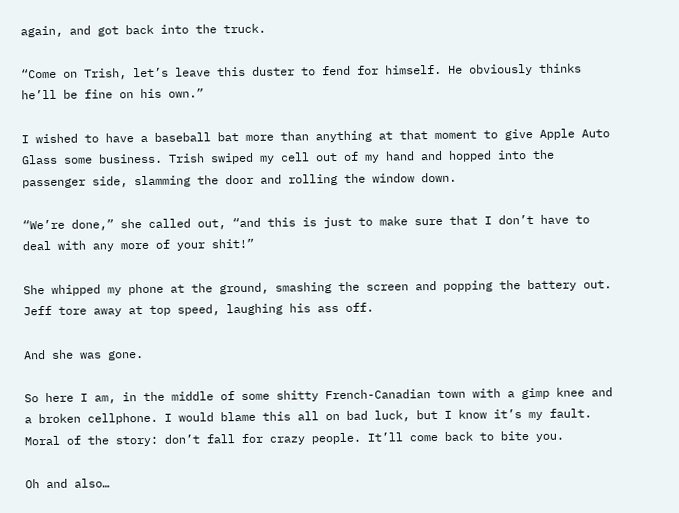again, and got back into the truck.

“Come on Trish, let’s leave this duster to fend for himself. He obviously thinks he’ll be fine on his own.”

I wished to have a baseball bat more than anything at that moment to give Apple Auto Glass some business. Trish swiped my cell out of my hand and hopped into the passenger side, slamming the door and rolling the window down.

“We’re done,” she called out, “and this is just to make sure that I don’t have to deal with any more of your shit!”

She whipped my phone at the ground, smashing the screen and popping the battery out. Jeff tore away at top speed, laughing his ass off.

And she was gone.

So here I am, in the middle of some shitty French-Canadian town with a gimp knee and a broken cellphone. I would blame this all on bad luck, but I know it’s my fault. Moral of the story: don’t fall for crazy people. It’ll come back to bite you.

Oh and also…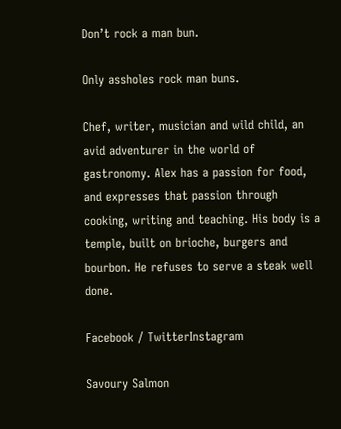Don’t rock a man bun.

Only assholes rock man buns.

Chef, writer, musician and wild child, an avid adventurer in the world of gastronomy. Alex has a passion for food, and expresses that passion through cooking, writing and teaching. His body is a temple, built on brioche, burgers and bourbon. He refuses to serve a steak well done.

Facebook / TwitterInstagram

Savoury Salmon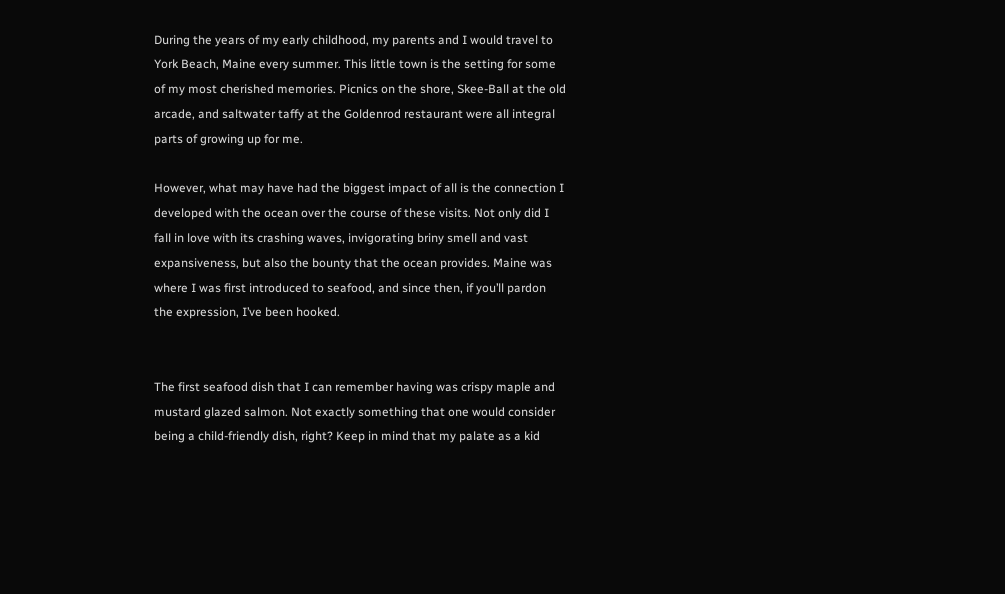During the years of my early childhood, my parents and I would travel to York Beach, Maine every summer. This little town is the setting for some of my most cherished memories. Picnics on the shore, Skee-Ball at the old arcade, and saltwater taffy at the Goldenrod restaurant were all integral parts of growing up for me.

However, what may have had the biggest impact of all is the connection I developed with the ocean over the course of these visits. Not only did I fall in love with its crashing waves, invigorating briny smell and vast expansiveness, but also the bounty that the ocean provides. Maine was where I was first introduced to seafood, and since then, if you’ll pardon the expression, I’ve been hooked.


The first seafood dish that I can remember having was crispy maple and mustard glazed salmon. Not exactly something that one would consider being a child-friendly dish, right? Keep in mind that my palate as a kid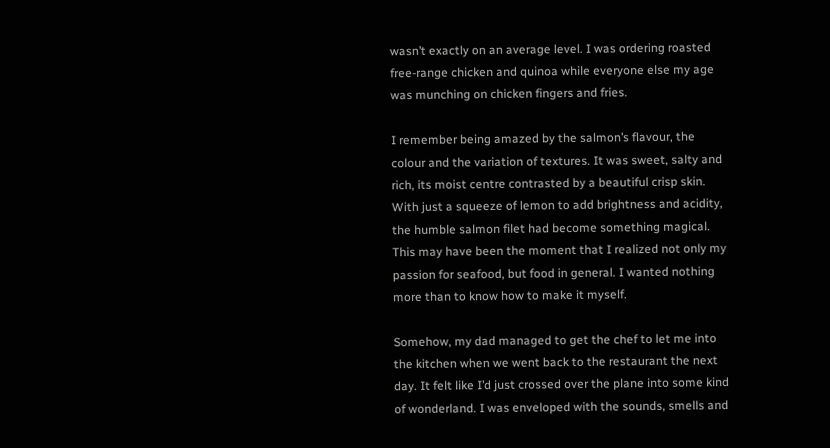wasn’t exactly on an average level. I was ordering roasted free-range chicken and quinoa while everyone else my age was munching on chicken fingers and fries.

I remember being amazed by the salmon’s flavour, the colour and the variation of textures. It was sweet, salty and rich, its moist centre contrasted by a beautiful crisp skin. With just a squeeze of lemon to add brightness and acidity, the humble salmon filet had become something magical. This may have been the moment that I realized not only my passion for seafood, but food in general. I wanted nothing more than to know how to make it myself.

Somehow, my dad managed to get the chef to let me into the kitchen when we went back to the restaurant the next day. It felt like I’d just crossed over the plane into some kind of wonderland. I was enveloped with the sounds, smells and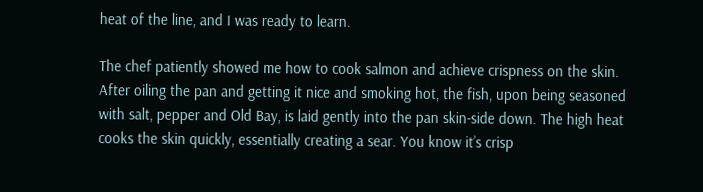heat of the line, and I was ready to learn.

The chef patiently showed me how to cook salmon and achieve crispness on the skin. After oiling the pan and getting it nice and smoking hot, the fish, upon being seasoned with salt, pepper and Old Bay, is laid gently into the pan skin-side down. The high heat cooks the skin quickly, essentially creating a sear. You know it’s crisp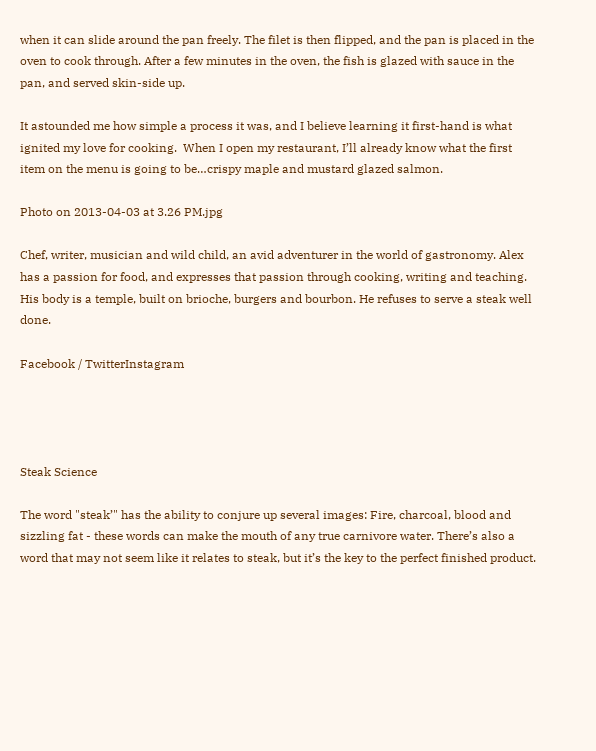when it can slide around the pan freely. The filet is then flipped, and the pan is placed in the oven to cook through. After a few minutes in the oven, the fish is glazed with sauce in the pan, and served skin-side up.

It astounded me how simple a process it was, and I believe learning it first-hand is what ignited my love for cooking.  When I open my restaurant, I’ll already know what the first item on the menu is going to be…crispy maple and mustard glazed salmon.

Photo on 2013-04-03 at 3.26 PM.jpg

Chef, writer, musician and wild child, an avid adventurer in the world of gastronomy. Alex has a passion for food, and expresses that passion through cooking, writing and teaching. His body is a temple, built on brioche, burgers and bourbon. He refuses to serve a steak well done.

Facebook / TwitterInstagram




Steak Science

The word "steak’" has the ability to conjure up several images: Fire, charcoal, blood and sizzling fat - these words can make the mouth of any true carnivore water. There’s also a word that may not seem like it relates to steak, but it’s the key to the perfect finished product.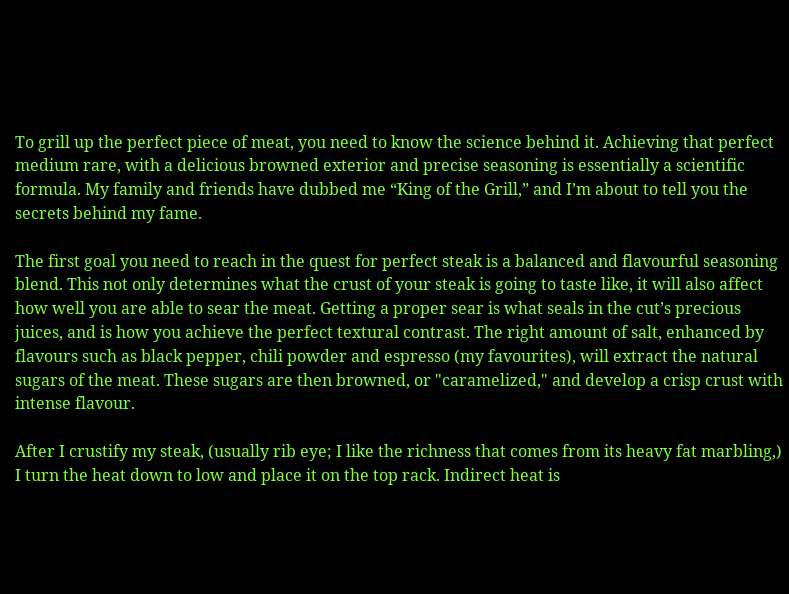To grill up the perfect piece of meat, you need to know the science behind it. Achieving that perfect medium rare, with a delicious browned exterior and precise seasoning is essentially a scientific formula. My family and friends have dubbed me “King of the Grill,” and I’m about to tell you the secrets behind my fame.

The first goal you need to reach in the quest for perfect steak is a balanced and flavourful seasoning blend. This not only determines what the crust of your steak is going to taste like, it will also affect how well you are able to sear the meat. Getting a proper sear is what seals in the cut’s precious juices, and is how you achieve the perfect textural contrast. The right amount of salt, enhanced by flavours such as black pepper, chili powder and espresso (my favourites), will extract the natural sugars of the meat. These sugars are then browned, or "caramelized," and develop a crisp crust with intense flavour.

After I crustify my steak, (usually rib eye; I like the richness that comes from its heavy fat marbling,) I turn the heat down to low and place it on the top rack. Indirect heat is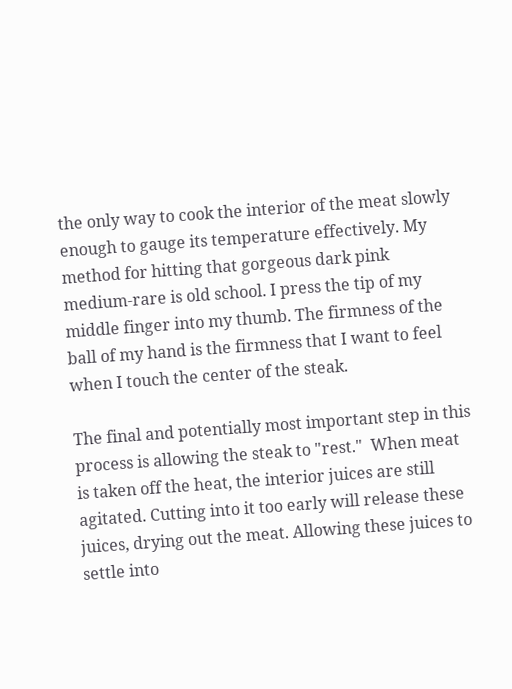the only way to cook the interior of the meat slowly enough to gauge its temperature effectively. My method for hitting that gorgeous dark pink medium-rare is old school. I press the tip of my middle finger into my thumb. The firmness of the ball of my hand is the firmness that I want to feel when I touch the center of the steak.

The final and potentially most important step in this process is allowing the steak to "rest."  When meat is taken off the heat, the interior juices are still agitated. Cutting into it too early will release these juices, drying out the meat. Allowing these juices to settle into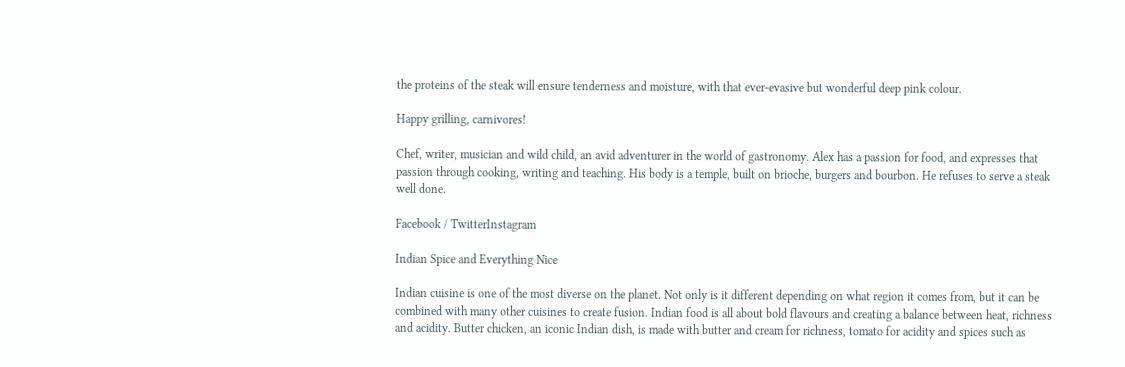the proteins of the steak will ensure tenderness and moisture, with that ever-evasive but wonderful deep pink colour.

Happy grilling, carnivores!

Chef, writer, musician and wild child, an avid adventurer in the world of gastronomy. Alex has a passion for food, and expresses that passion through cooking, writing and teaching. His body is a temple, built on brioche, burgers and bourbon. He refuses to serve a steak well done.

Facebook / TwitterInstagram

Indian Spice and Everything Nice

Indian cuisine is one of the most diverse on the planet. Not only is it different depending on what region it comes from, but it can be combined with many other cuisines to create fusion. Indian food is all about bold flavours and creating a balance between heat, richness and acidity. Butter chicken, an iconic Indian dish, is made with butter and cream for richness, tomato for acidity and spices such as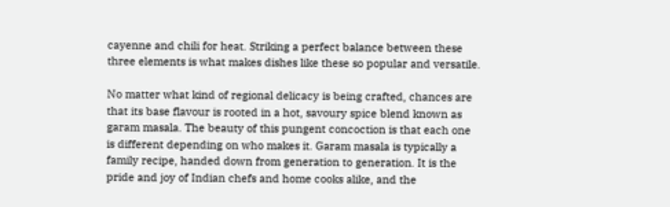cayenne and chili for heat. Striking a perfect balance between these three elements is what makes dishes like these so popular and versatile.

No matter what kind of regional delicacy is being crafted, chances are that its base flavour is rooted in a hot, savoury spice blend known as garam masala. The beauty of this pungent concoction is that each one is different depending on who makes it. Garam masala is typically a family recipe, handed down from generation to generation. It is the pride and joy of Indian chefs and home cooks alike, and the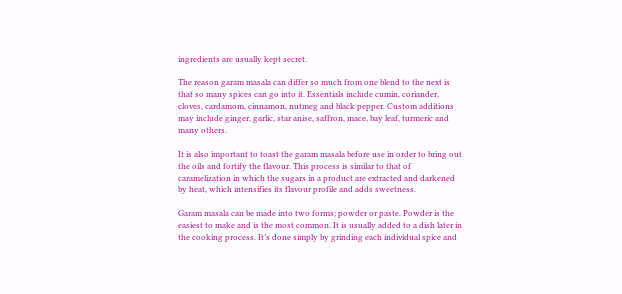ingredients are usually kept secret.

The reason garam masala can differ so much from one blend to the next is that so many spices can go into it. Essentials include cumin, coriander, cloves, cardamom, cinnamon, nutmeg and black pepper. Custom additions may include ginger, garlic, star anise, saffron, mace, bay leaf, turmeric and many others.

It is also important to toast the garam masala before use in order to bring out the oils and fortify the flavour. This process is similar to that of caramelization in which the sugars in a product are extracted and darkened by heat, which intensifies its flavour profile and adds sweetness.

Garam masala can be made into two forms; powder or paste. Powder is the easiest to make and is the most common. It is usually added to a dish later in the cooking process. It’s done simply by grinding each individual spice and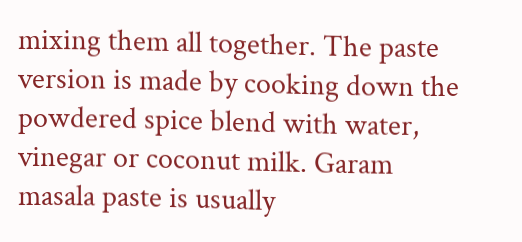mixing them all together. The paste version is made by cooking down the powdered spice blend with water, vinegar or coconut milk. Garam masala paste is usually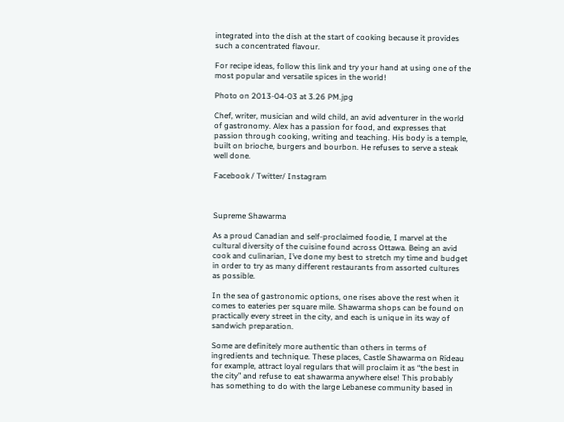integrated into the dish at the start of cooking because it provides such a concentrated flavour.

For recipe ideas, follow this link and try your hand at using one of the most popular and versatile spices in the world!

Photo on 2013-04-03 at 3.26 PM.jpg

Chef, writer, musician and wild child, an avid adventurer in the world of gastronomy. Alex has a passion for food, and expresses that passion through cooking, writing and teaching. His body is a temple, built on brioche, burgers and bourbon. He refuses to serve a steak well done.

Facebook / Twitter/ Instagram



Supreme Shawarma

As a proud Canadian and self-proclaimed foodie, I marvel at the cultural diversity of the cuisine found across Ottawa. Being an avid cook and culinarian, I’ve done my best to stretch my time and budget in order to try as many different restaurants from assorted cultures as possible.

In the sea of gastronomic options, one rises above the rest when it comes to eateries per square mile. Shawarma shops can be found on practically every street in the city, and each is unique in its way of sandwich preparation.

Some are definitely more authentic than others in terms of ingredients and technique. These places, Castle Shawarma on Rideau for example, attract loyal regulars that will proclaim it as “the best in the city” and refuse to eat shawarma anywhere else! This probably has something to do with the large Lebanese community based in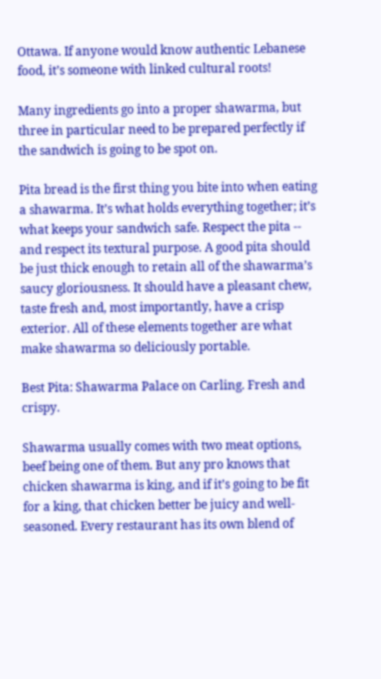Ottawa. If anyone would know authentic Lebanese food, it’s someone with linked cultural roots!

Many ingredients go into a proper shawarma, but three in particular need to be prepared perfectly if the sandwich is going to be spot on.

Pita bread is the first thing you bite into when eating a shawarma. It’s what holds everything together; it’s what keeps your sandwich safe. Respect the pita -- and respect its textural purpose. A good pita should be just thick enough to retain all of the shawarma’s saucy gloriousness. It should have a pleasant chew, taste fresh and, most importantly, have a crisp exterior. All of these elements together are what make shawarma so deliciously portable.

Best Pita: Shawarma Palace on Carling. Fresh and crispy.

Shawarma usually comes with two meat options, beef being one of them. But any pro knows that chicken shawarma is king, and if it’s going to be fit for a king, that chicken better be juicy and well-seasoned. Every restaurant has its own blend of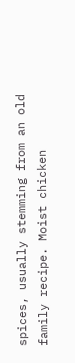spices, usually stemming from an old family recipe. Moist chicken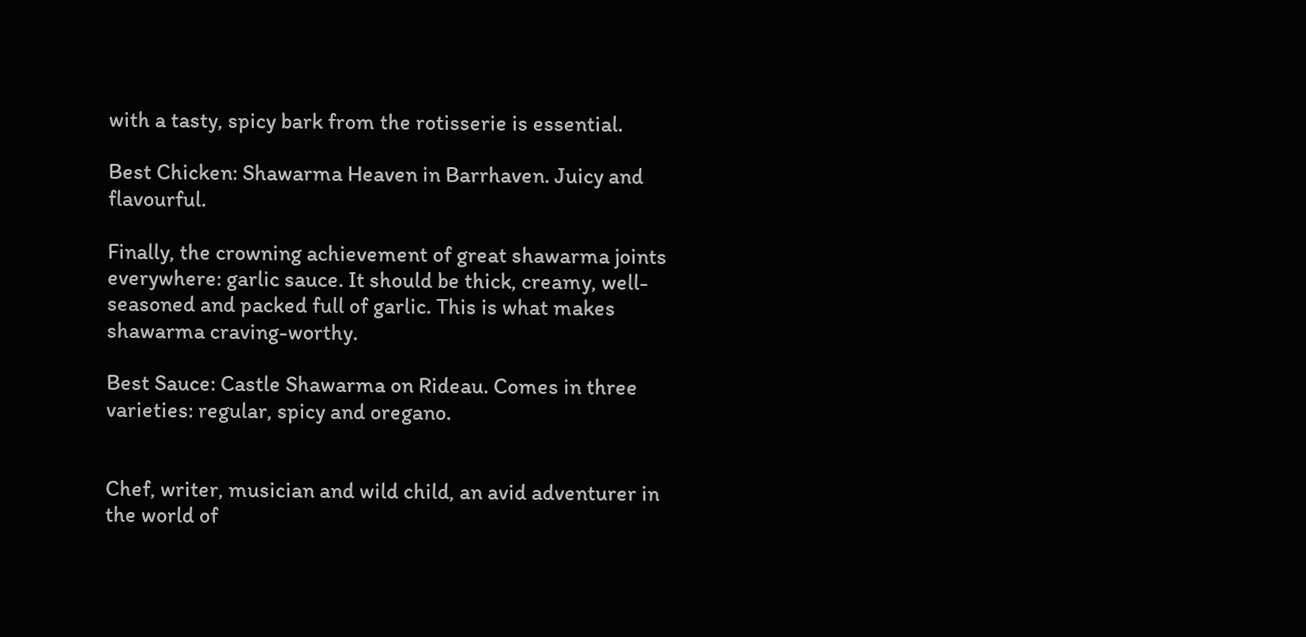with a tasty, spicy bark from the rotisserie is essential.

Best Chicken: Shawarma Heaven in Barrhaven. Juicy and flavourful.

Finally, the crowning achievement of great shawarma joints everywhere: garlic sauce. It should be thick, creamy, well-seasoned and packed full of garlic. This is what makes shawarma craving-worthy.

Best Sauce: Castle Shawarma on Rideau. Comes in three varieties: regular, spicy and oregano.


Chef, writer, musician and wild child, an avid adventurer in the world of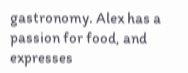gastronomy. Alex has a passion for food, and expresses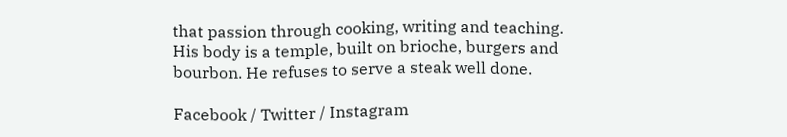that passion through cooking, writing and teaching. His body is a temple, built on brioche, burgers and bourbon. He refuses to serve a steak well done.

Facebook / Twitter / Instagram